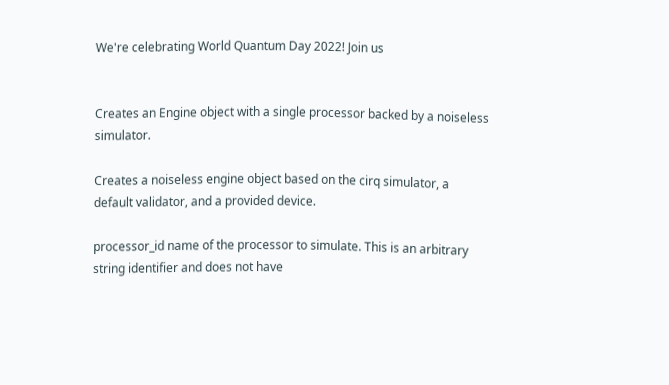We're celebrating World Quantum Day 2022! Join us


Creates an Engine object with a single processor backed by a noiseless simulator.

Creates a noiseless engine object based on the cirq simulator, a default validator, and a provided device.

processor_id name of the processor to simulate. This is an arbitrary string identifier and does not have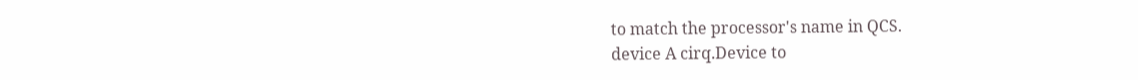to match the processor's name in QCS.
device A cirq.Device to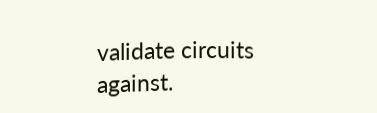validate circuits against.